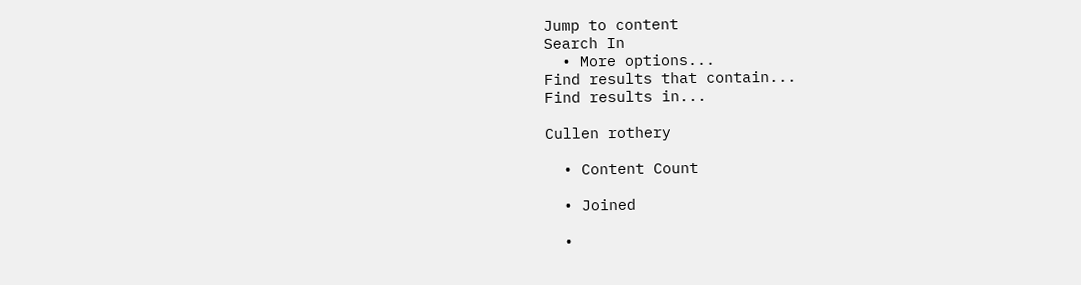Jump to content
Search In
  • More options...
Find results that contain...
Find results in...

Cullen rothery

  • Content Count

  • Joined

  •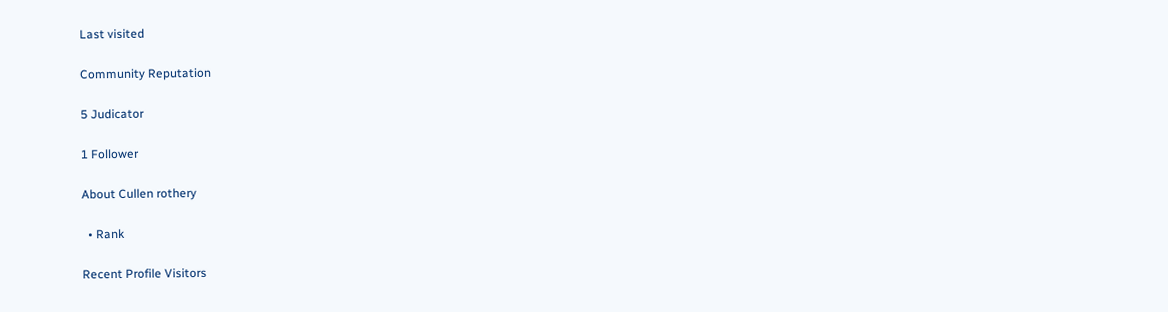Last visited

Community Reputation

5 Judicator

1 Follower

About Cullen rothery

  • Rank

Recent Profile Visitors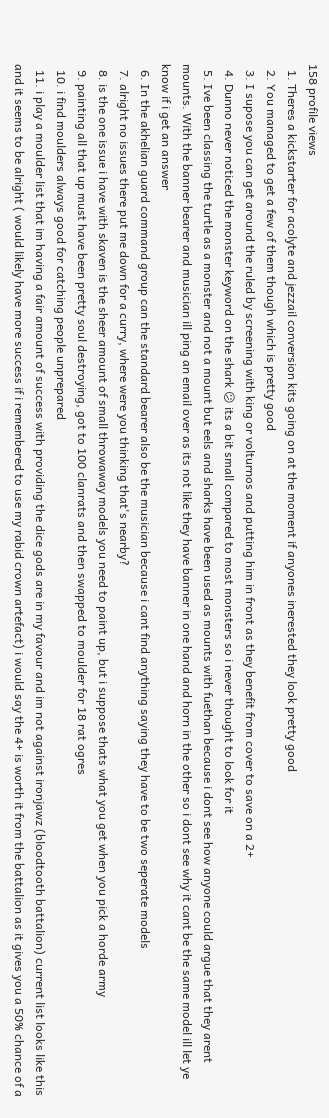158 profile views
  1. Theres a kickstarter for acolyte and jezzail conversion kits going on at the moment if anyones inerested they look pretty good
  2. You managed to get a few of them though which is pretty good
  3. I supose you can get around the ruled by screening with king or volturnos and putting him in front as they benefit from cover to save on a 2+
  4. Dunno never noticed the monster keyword on the shark 😕 its a bit small compared to most monsters so i never thought to look for it
  5. Ive been classing the turtle as a monster and not a mount but eels and sharks have been used as mounts with fuethan because i dont see how anyone could argue that they arent mounts. With the banner bearer and musician ill ping an email over as its not like they have banner in one hand and horn in the other so i dont see why it cant be the same model ill let ye know if i get an answer
  6. In the akhelian guard command group can the standard bearer also be the musician because i cant find anything saying they have to be two seperate models
  7. alright no issues there put me down for a curry, where were you thinking that's nearby?
  8. is the one issue i have with skaven is the sheer amount of small throwaway models you need to paint up, but i suppose thats what you get when you pick a horde army
  9. painting all that up must have been pretty soul destroying, got to 100 clanrats and then swapped to moulder for 18 rat ogres
  10. i find moulders always good for catching people unprepared
  11. i play a moulder list that im having a fair amount of success with providing the dice gods are in my favour and im not against ironjawz (bloodtooth battalion) current list looks like this and it seems to be alright ( would likely have more success if i remembered to use my rabid crown artefact) i would say the 4+ is worth it from the battalion as it gives you a 50% chance of a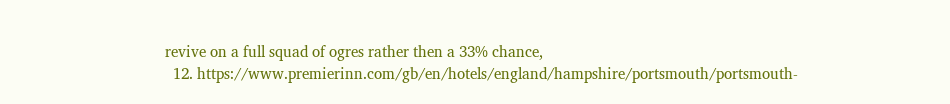revive on a full squad of ogres rather then a 33% chance,
  12. https://www.premierinn.com/gb/en/hotels/england/hampshire/portsmouth/portsmouth-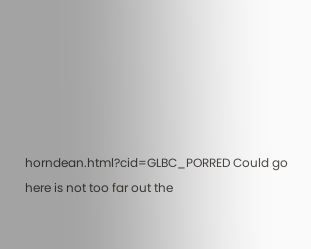horndean.html?cid=GLBC_PORRED Could go here is not too far out the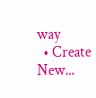way
  • Create New...